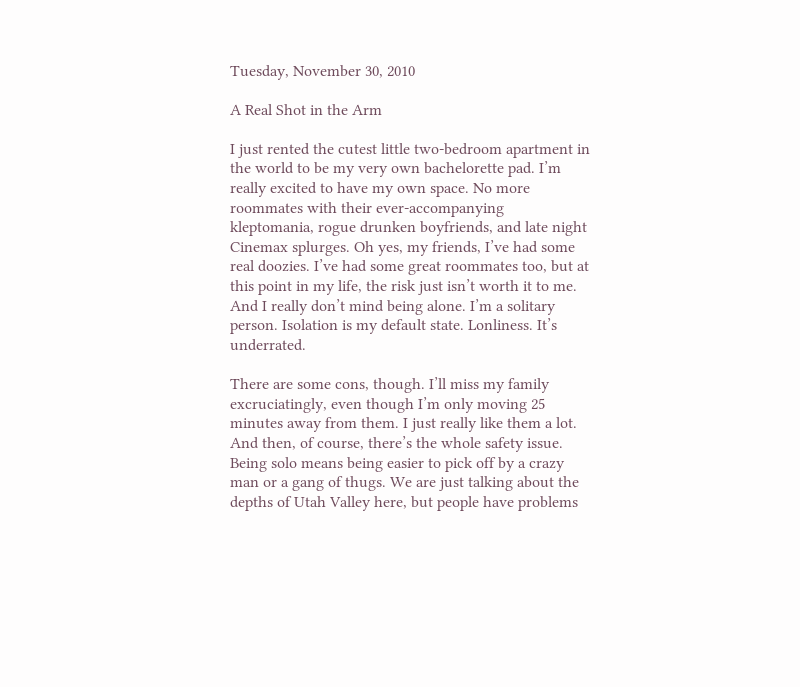Tuesday, November 30, 2010

A Real Shot in the Arm

I just rented the cutest little two-bedroom apartment in the world to be my very own bachelorette pad. I’m really excited to have my own space. No more roommates with their ever-accompanying kleptomania, rogue drunken boyfriends, and late night Cinemax splurges. Oh yes, my friends, I’ve had some real doozies. I’ve had some great roommates too, but at this point in my life, the risk just isn’t worth it to me. And I really don’t mind being alone. I’m a solitary person. Isolation is my default state. Lonliness. It’s underrated.

There are some cons, though. I’ll miss my family excruciatingly, even though I’m only moving 25 minutes away from them. I just really like them a lot. And then, of course, there’s the whole safety issue. Being solo means being easier to pick off by a crazy man or a gang of thugs. We are just talking about the depths of Utah Valley here, but people have problems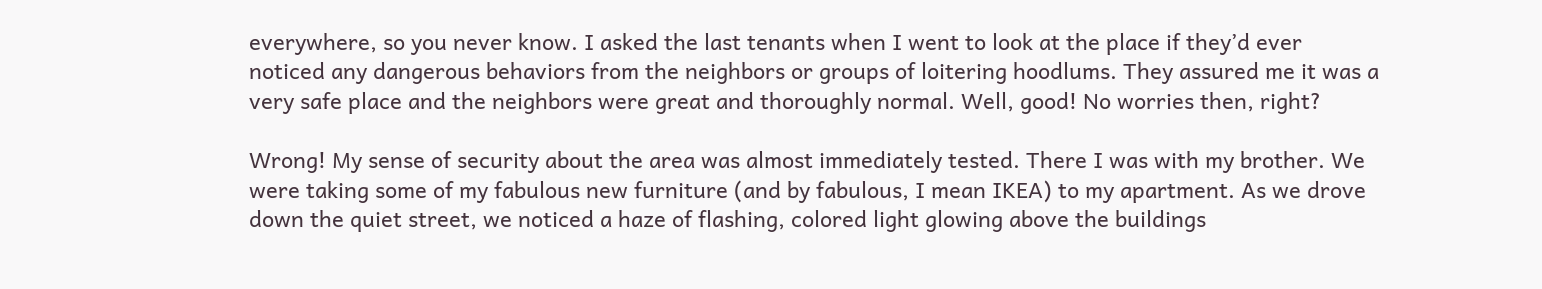everywhere, so you never know. I asked the last tenants when I went to look at the place if they’d ever noticed any dangerous behaviors from the neighbors or groups of loitering hoodlums. They assured me it was a very safe place and the neighbors were great and thoroughly normal. Well, good! No worries then, right?

Wrong! My sense of security about the area was almost immediately tested. There I was with my brother. We were taking some of my fabulous new furniture (and by fabulous, I mean IKEA) to my apartment. As we drove down the quiet street, we noticed a haze of flashing, colored light glowing above the buildings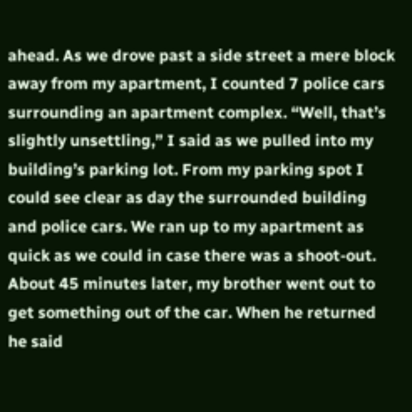ahead. As we drove past a side street a mere block away from my apartment, I counted 7 police cars surrounding an apartment complex. “Well, that’s slightly unsettling,” I said as we pulled into my building’s parking lot. From my parking spot I could see clear as day the surrounded building and police cars. We ran up to my apartment as quick as we could in case there was a shoot-out. About 45 minutes later, my brother went out to get something out of the car. When he returned he said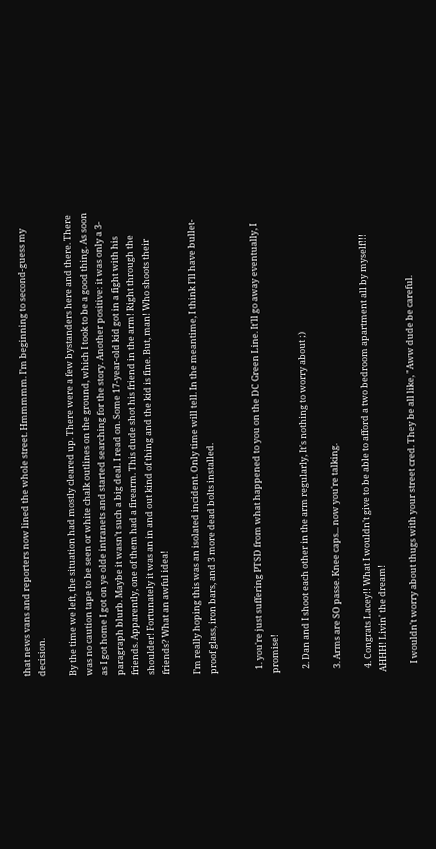that news vans and reporters now lined the whole street. Hmmmmm. I’m beginning to second-guess my decision.

By the time we left, the situation had mostly cleared up. There were a few bystanders here and there. There was no caution tape to be seen or white chalk outlines on the ground, which I took to be a good thing. As soon as I got home I got on ye olde intranets and started searching for the story. Another positive: it was only a 3-paragraph blurb. Maybe it wasn’t such a big deal. I read on. Some 17-year-old kid got in a fight with his friends. Apparently, one of them had a firearm. This dude shot his friend in the arm! Right through the shoulder! Fortunately it was an in and out kind of thing and the kid is fine. But, man! Who shoots their friends? What an awful idea!

I’m really hoping this was an isolated incident. Only time will tell. In the meantime, I think I’ll have bullet-proof glass, iron bars, and 3 more dead bolts installed.


  1. you're just suffering PTSD from what happened to you on the DC Green Line. It'll go away eventually, I promise!

  2. Dan and I shoot each other in the arm regularly, It's nothing to worry about ;)

  3. Arms are SO passe. Knee caps... now you're talking.

  4. Congrats Lacey!! What I wouldn't give to be able to afford a two bedroom apartment all by myself!!! AHHH! Livin' the dream!

    I wouldn't worry about thugs with your street cred. They be all like, "Aww dude be careful.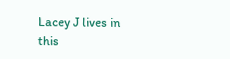Lacey J lives in this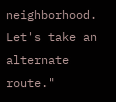neighborhood. Let's take an alternate route."